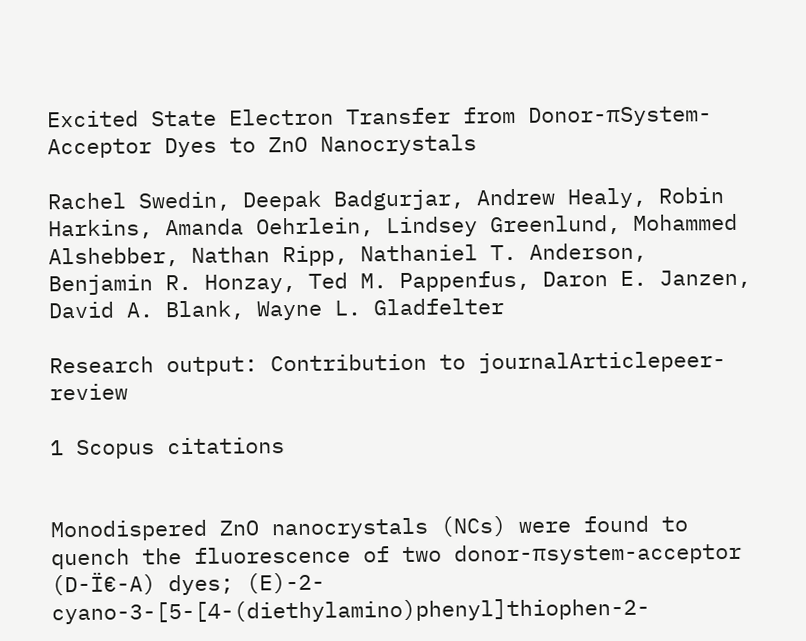Excited State Electron Transfer from Donor-πSystem-Acceptor Dyes to ZnO Nanocrystals

Rachel Swedin, Deepak Badgurjar, Andrew Healy, Robin Harkins, Amanda Oehrlein, Lindsey Greenlund, Mohammed Alshebber, Nathan Ripp, Nathaniel T. Anderson, Benjamin R. Honzay, Ted M. Pappenfus, Daron E. Janzen, David A. Blank, Wayne L. Gladfelter

Research output: Contribution to journalArticlepeer-review

1 Scopus citations


Monodispered ZnO nanocrystals (NCs) were found to quench the fluorescence of two donor-πsystem-acceptor (D-Ï€-A) dyes; (E)-2-cyano-3-[5-[4-(diethylamino)phenyl]thiophen-2-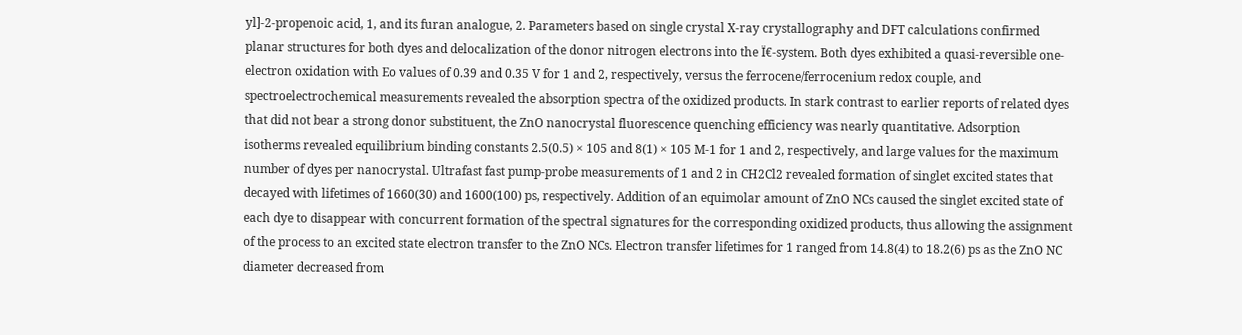yl]-2-propenoic acid, 1, and its furan analogue, 2. Parameters based on single crystal X-ray crystallography and DFT calculations confirmed planar structures for both dyes and delocalization of the donor nitrogen electrons into the Ï€-system. Both dyes exhibited a quasi-reversible one-electron oxidation with Eo values of 0.39 and 0.35 V for 1 and 2, respectively, versus the ferrocene/ferrocenium redox couple, and spectroelectrochemical measurements revealed the absorption spectra of the oxidized products. In stark contrast to earlier reports of related dyes that did not bear a strong donor substituent, the ZnO nanocrystal fluorescence quenching efficiency was nearly quantitative. Adsorption isotherms revealed equilibrium binding constants 2.5(0.5) × 105 and 8(1) × 105 M-1 for 1 and 2, respectively, and large values for the maximum number of dyes per nanocrystal. Ultrafast fast pump-probe measurements of 1 and 2 in CH2Cl2 revealed formation of singlet excited states that decayed with lifetimes of 1660(30) and 1600(100) ps, respectively. Addition of an equimolar amount of ZnO NCs caused the singlet excited state of each dye to disappear with concurrent formation of the spectral signatures for the corresponding oxidized products, thus allowing the assignment of the process to an excited state electron transfer to the ZnO NCs. Electron transfer lifetimes for 1 ranged from 14.8(4) to 18.2(6) ps as the ZnO NC diameter decreased from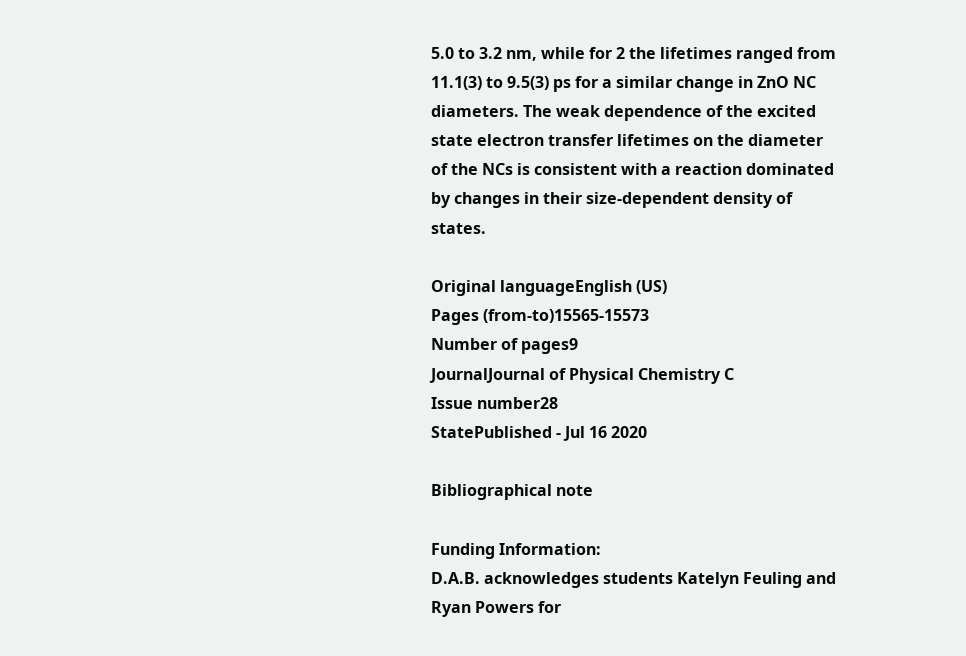5.0 to 3.2 nm, while for 2 the lifetimes ranged from 11.1(3) to 9.5(3) ps for a similar change in ZnO NC diameters. The weak dependence of the excited state electron transfer lifetimes on the diameter of the NCs is consistent with a reaction dominated by changes in their size-dependent density of states.

Original languageEnglish (US)
Pages (from-to)15565-15573
Number of pages9
JournalJournal of Physical Chemistry C
Issue number28
StatePublished - Jul 16 2020

Bibliographical note

Funding Information:
D.A.B. acknowledges students Katelyn Feuling and Ryan Powers for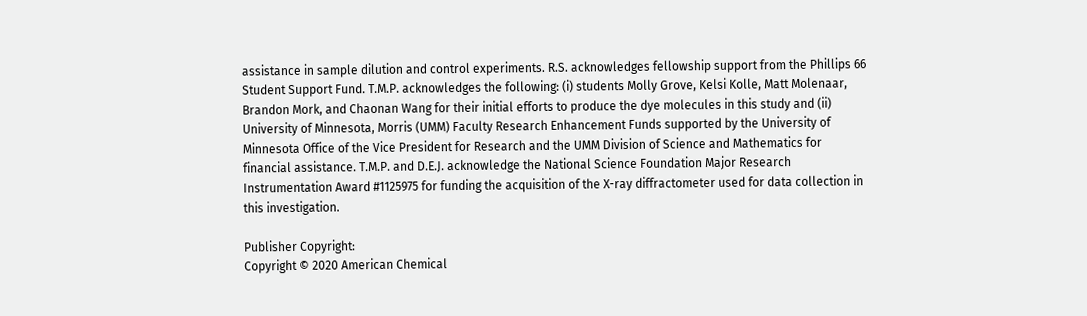assistance in sample dilution and control experiments. R.S. acknowledges fellowship support from the Phillips 66 Student Support Fund. T.M.P. acknowledges the following: (i) students Molly Grove, Kelsi Kolle, Matt Molenaar, Brandon Mork, and Chaonan Wang for their initial efforts to produce the dye molecules in this study and (ii) University of Minnesota, Morris (UMM) Faculty Research Enhancement Funds supported by the University of Minnesota Office of the Vice President for Research and the UMM Division of Science and Mathematics for financial assistance. T.M.P. and D.E.J. acknowledge the National Science Foundation Major Research Instrumentation Award #1125975 for funding the acquisition of the X-ray diffractometer used for data collection in this investigation.

Publisher Copyright:
Copyright © 2020 American Chemical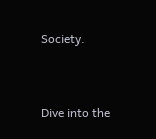Society.


Dive into the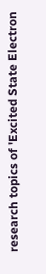research topics of 'Excited State Electron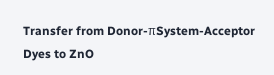Transfer from Donor-πSystem-Acceptor Dyes to ZnO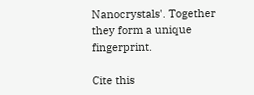Nanocrystals'. Together they form a unique fingerprint.

Cite this